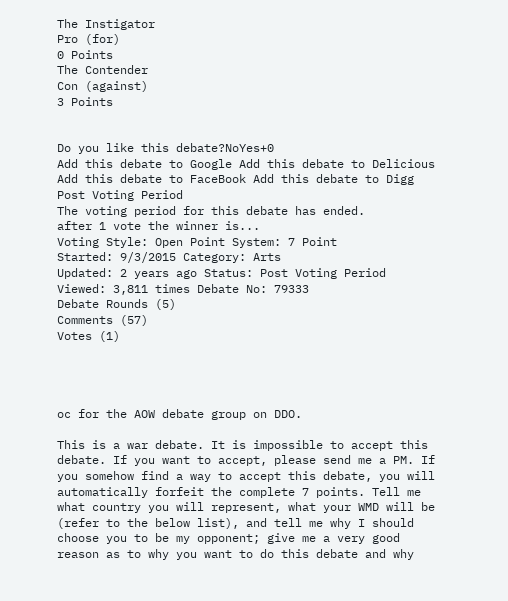The Instigator
Pro (for)
0 Points
The Contender
Con (against)
3 Points


Do you like this debate?NoYes+0
Add this debate to Google Add this debate to Delicious Add this debate to FaceBook Add this debate to Digg
Post Voting Period
The voting period for this debate has ended.
after 1 vote the winner is...
Voting Style: Open Point System: 7 Point
Started: 9/3/2015 Category: Arts
Updated: 2 years ago Status: Post Voting Period
Viewed: 3,811 times Debate No: 79333
Debate Rounds (5)
Comments (57)
Votes (1)




oc for the AOW debate group on DDO.

This is a war debate. It is impossible to accept this debate. If you want to accept, please send me a PM. If you somehow find a way to accept this debate, you will automatically forfeit the complete 7 points. Tell me what country you will represent, what your WMD will be (refer to the below list), and tell me why I should choose you to be my opponent; give me a very good reason as to why you want to do this debate and why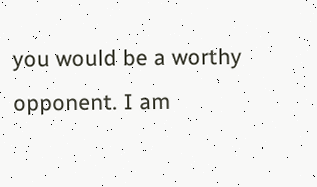you would be a worthy opponent. I am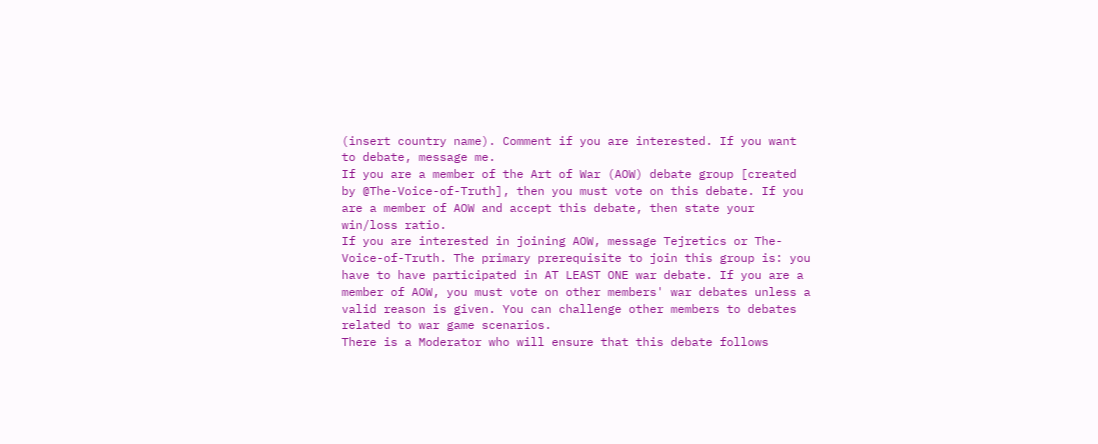(insert country name). Comment if you are interested. If you want to debate, message me.
If you are a member of the Art of War (AOW) debate group [created by @The-Voice-of-Truth], then you must vote on this debate. If you are a member of AOW and accept this debate, then state your win/loss ratio.
If you are interested in joining AOW, message Tejretics or The-Voice-of-Truth. The primary prerequisite to join this group is: you have to have participated in AT LEAST ONE war debate. If you are a member of AOW, you must vote on other members' war debates unless a valid reason is given. You can challenge other members to debates related to war game scenarios.
There is a Moderator who will ensure that this debate follows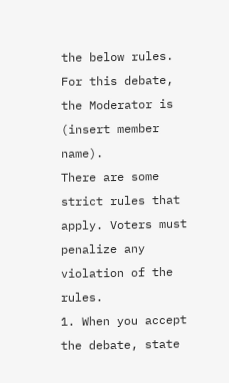the below rules. For this debate, the Moderator is (insert member name).
There are some strict rules that apply. Voters must penalize any violation of the rules.
1. When you accept the debate, state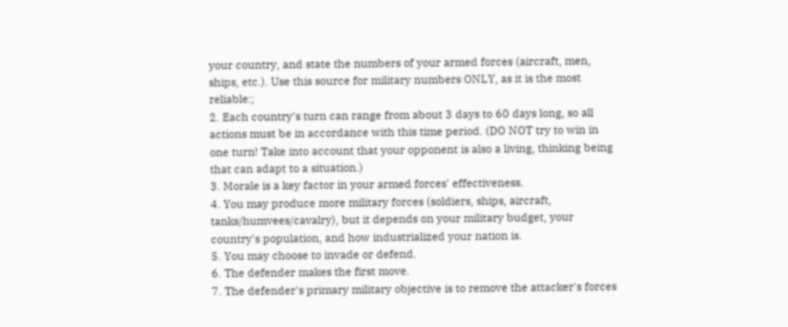your country, and state the numbers of your armed forces (aircraft, men, ships, etc.). Use this source for military numbers ONLY, as it is the most reliable:;
2. Each country's turn can range from about 3 days to 60 days long, so all actions must be in accordance with this time period. (DO NOT try to win in one turn! Take into account that your opponent is also a living, thinking being that can adapt to a situation.)
3. Morale is a key factor in your armed forces' effectiveness.
4. You may produce more military forces (soldiers, ships, aircraft, tanks/humvees/cavalry), but it depends on your military budget, your country's population, and how industrialized your nation is.
5. You may choose to invade or defend.
6. The defender makes the first move.
7. The defender's primary military objective is to remove the attacker's forces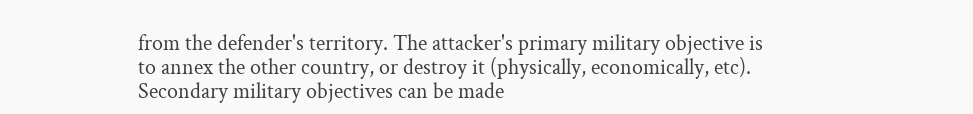from the defender's territory. The attacker's primary military objective is to annex the other country, or destroy it (physically, economically, etc). Secondary military objectives can be made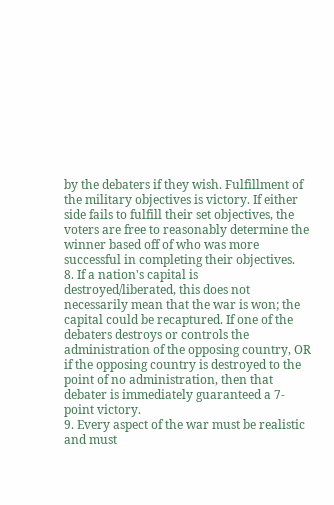by the debaters if they wish. Fulfillment of the military objectives is victory. If either side fails to fulfill their set objectives, the voters are free to reasonably determine the winner based off of who was more successful in completing their objectives.
8. If a nation's capital is destroyed/liberated, this does not necessarily mean that the war is won; the capital could be recaptured. If one of the debaters destroys or controls the administration of the opposing country, OR if the opposing country is destroyed to the point of no administration, then that debater is immediately guaranteed a 7-point victory.
9. Every aspect of the war must be realistic and must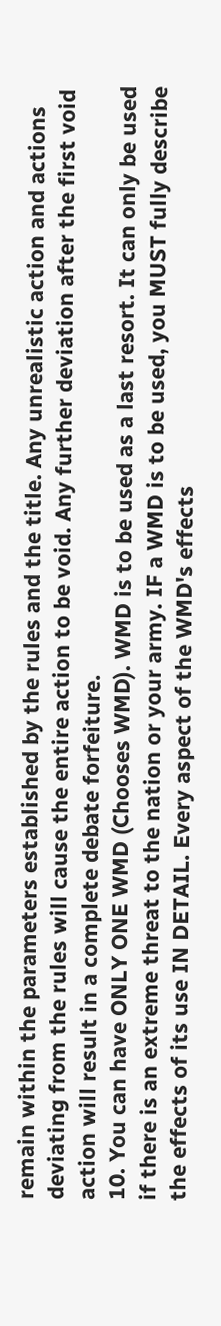remain within the parameters established by the rules and the title. Any unrealistic action and actions deviating from the rules will cause the entire action to be void. Any further deviation after the first void action will result in a complete debate forfeiture.
10. You can have ONLY ONE WMD (Chooses WMD). WMD is to be used as a last resort. It can only be used if there is an extreme threat to the nation or your army. IF a WMD is to be used, you MUST fully describe the effects of its use IN DETAIL. Every aspect of the WMD's effects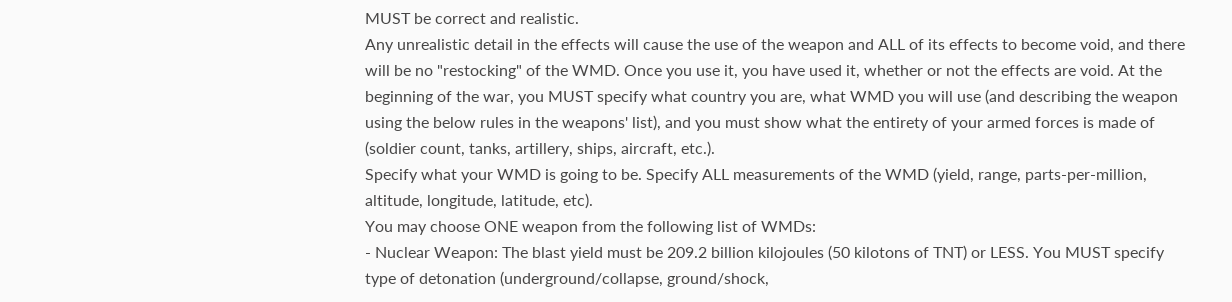MUST be correct and realistic.
Any unrealistic detail in the effects will cause the use of the weapon and ALL of its effects to become void, and there will be no "restocking" of the WMD. Once you use it, you have used it, whether or not the effects are void. At the beginning of the war, you MUST specify what country you are, what WMD you will use (and describing the weapon using the below rules in the weapons' list), and you must show what the entirety of your armed forces is made of (soldier count, tanks, artillery, ships, aircraft, etc.).
Specify what your WMD is going to be. Specify ALL measurements of the WMD (yield, range, parts-per-million, altitude, longitude, latitude, etc).
You may choose ONE weapon from the following list of WMDs:
- Nuclear Weapon: The blast yield must be 209.2 billion kilojoules (50 kilotons of TNT) or LESS. You MUST specify type of detonation (underground/collapse, ground/shock,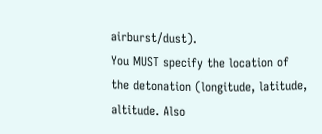airburst/dust).
You MUST specify the location of the detonation (longitude, latitude, altitude. Also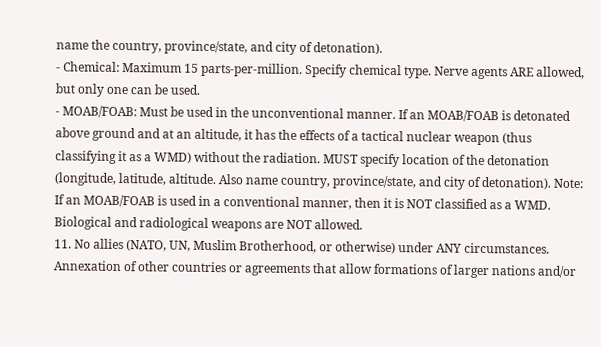name the country, province/state, and city of detonation).
- Chemical: Maximum 15 parts-per-million. Specify chemical type. Nerve agents ARE allowed, but only one can be used.
- MOAB/FOAB: Must be used in the unconventional manner. If an MOAB/FOAB is detonated above ground and at an altitude, it has the effects of a tactical nuclear weapon (thus classifying it as a WMD) without the radiation. MUST specify location of the detonation (longitude, latitude, altitude. Also name country, province/state, and city of detonation). Note: If an MOAB/FOAB is used in a conventional manner, then it is NOT classified as a WMD.
Biological and radiological weapons are NOT allowed.
11. No allies (NATO, UN, Muslim Brotherhood, or otherwise) under ANY circumstances. Annexation of other countries or agreements that allow formations of larger nations and/or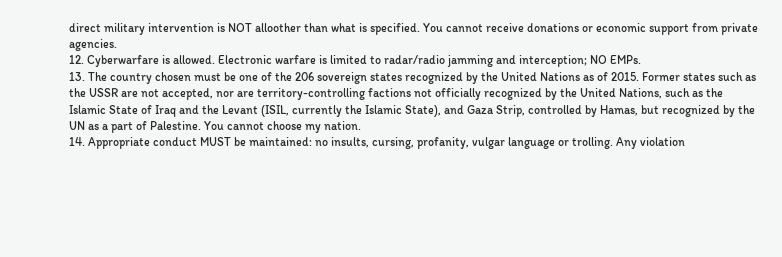direct military intervention is NOT alloother than what is specified. You cannot receive donations or economic support from private agencies.
12. Cyberwarfare is allowed. Electronic warfare is limited to radar/radio jamming and interception; NO EMPs.
13. The country chosen must be one of the 206 sovereign states recognized by the United Nations as of 2015. Former states such as the USSR are not accepted, nor are territory-controlling factions not officially recognized by the United Nations, such as the Islamic State of Iraq and the Levant (ISIL, currently the Islamic State), and Gaza Strip, controlled by Hamas, but recognized by the UN as a part of Palestine. You cannot choose my nation.
14. Appropriate conduct MUST be maintained: no insults, cursing, profanity, vulgar language or trolling. Any violation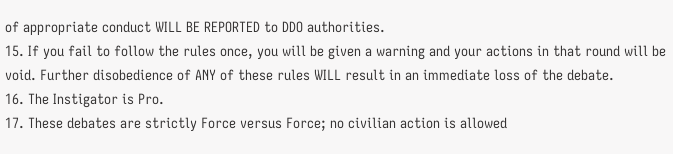of appropriate conduct WILL BE REPORTED to DDO authorities.
15. If you fail to follow the rules once, you will be given a warning and your actions in that round will be void. Further disobedience of ANY of these rules WILL result in an immediate loss of the debate.
16. The Instigator is Pro.
17. These debates are strictly Force versus Force; no civilian action is allowed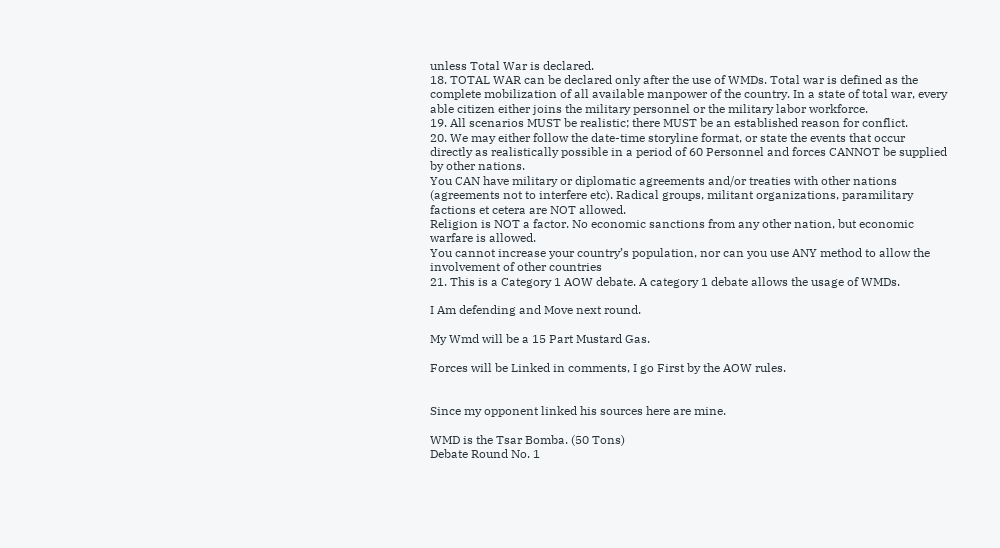unless Total War is declared.
18. TOTAL WAR can be declared only after the use of WMDs. Total war is defined as the complete mobilization of all available manpower of the country. In a state of total war, every able citizen either joins the military personnel or the military labor workforce.
19. All scenarios MUST be realistic; there MUST be an established reason for conflict.
20. We may either follow the date-time storyline format, or state the events that occur directly as realistically possible in a period of 60 Personnel and forces CANNOT be supplied by other nations.
You CAN have military or diplomatic agreements and/or treaties with other nations (agreements not to interfere etc). Radical groups, militant organizations, paramilitary factions et cetera are NOT allowed.
Religion is NOT a factor. No economic sanctions from any other nation, but economic warfare is allowed.
You cannot increase your country’s population, nor can you use ANY method to allow the involvement of other countries
21. This is a Category 1 AOW debate. A category 1 debate allows the usage of WMDs.

I Am defending and Move next round.

My Wmd will be a 15 Part Mustard Gas.

Forces will be Linked in comments, I go First by the AOW rules.


Since my opponent linked his sources here are mine.

WMD is the Tsar Bomba. (50 Tons)
Debate Round No. 1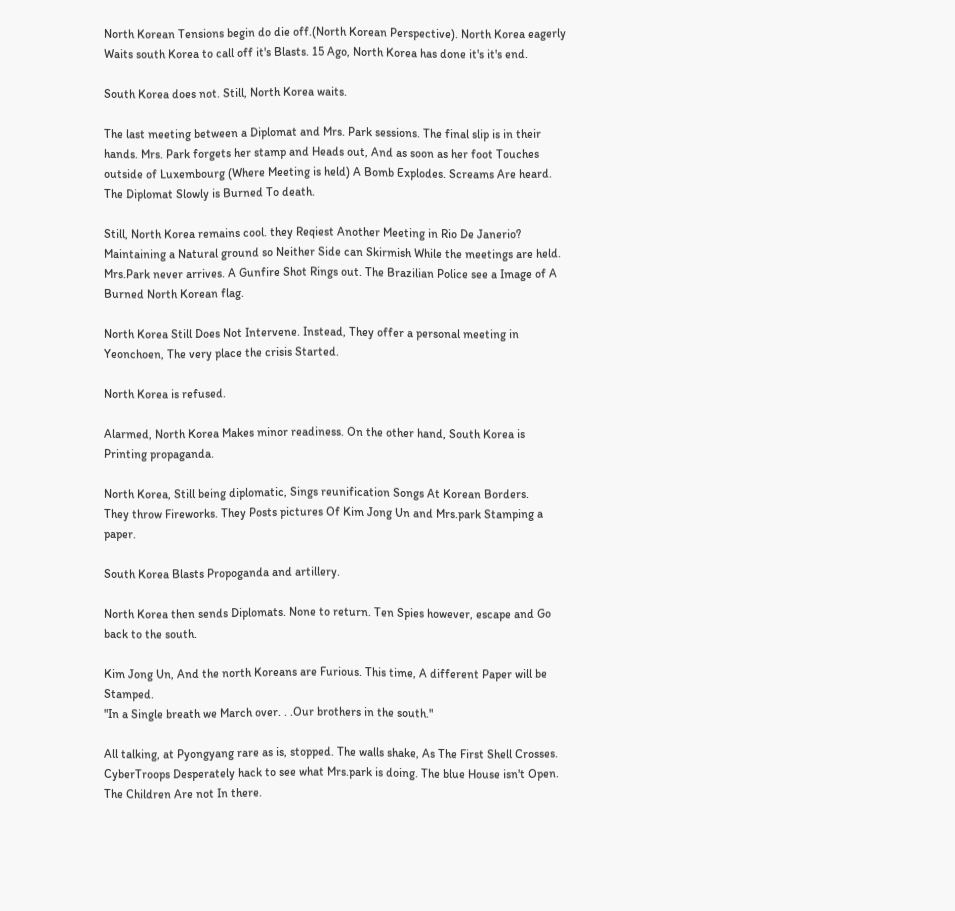North Korean Tensions begin do die off.(North Korean Perspective). North Korea eagerly Waits south Korea to call off it's Blasts. 15 Ago, North Korea has done it's it's end.

South Korea does not. Still, North Korea waits.

The last meeting between a Diplomat and Mrs. Park sessions. The final slip is in their hands. Mrs. Park forgets her stamp and Heads out, And as soon as her foot Touches outside of Luxembourg (Where Meeting is held) A Bomb Explodes. Screams Are heard. The Diplomat Slowly is Burned To death.

Still, North Korea remains cool. they Reqiest Another Meeting in Rio De Janerio? Maintaining a Natural ground so Neither Side can Skirmish While the meetings are held. Mrs.Park never arrives. A Gunfire Shot Rings out. The Brazilian Police see a Image of A Burned North Korean flag.

North Korea Still Does Not Intervene. Instead, They offer a personal meeting in Yeonchoen, The very place the crisis Started.

North Korea is refused.

Alarmed, North Korea Makes minor readiness. On the other hand, South Korea is Printing propaganda.

North Korea, Still being diplomatic, Sings reunification Songs At Korean Borders.
They throw Fireworks. They Posts pictures Of Kim Jong Un and Mrs.park Stamping a paper.

South Korea Blasts Propoganda and artillery.

North Korea then sends Diplomats. None to return. Ten Spies however, escape and Go back to the south.

Kim Jong Un, And the north Koreans are Furious. This time, A different Paper will be Stamped.
"In a Single breath we March over. . .Our brothers in the south."

All talking, at Pyongyang rare as is, stopped. The walls shake, As The First Shell Crosses. CyberTroops Desperately hack to see what Mrs.park is doing. The blue House isn't Open. The Children Are not In there.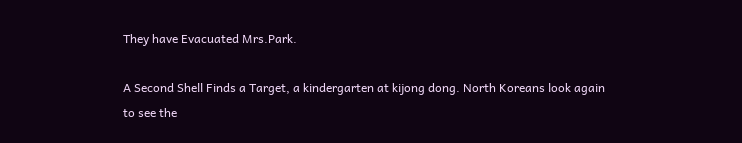They have Evacuated Mrs.Park.

A Second Shell Finds a Target, a kindergarten at kijong dong. North Koreans look again to see the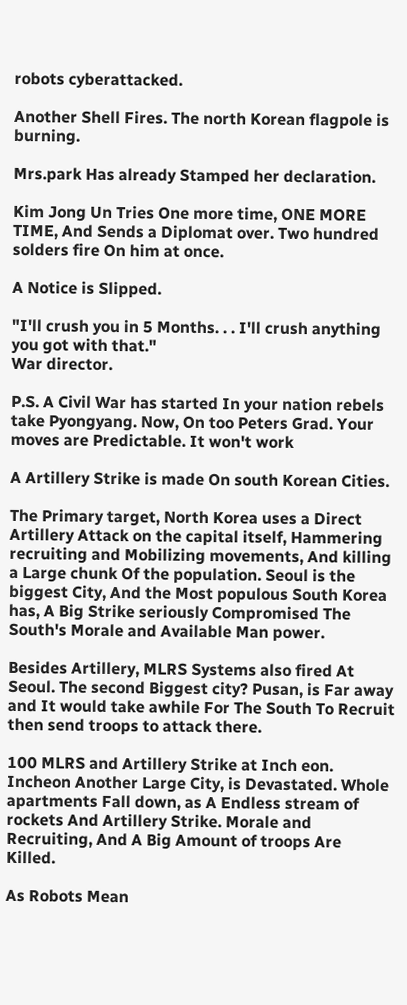robots cyberattacked.

Another Shell Fires. The north Korean flagpole is burning.

Mrs.park Has already Stamped her declaration.

Kim Jong Un Tries One more time, ONE MORE TIME, And Sends a Diplomat over. Two hundred solders fire On him at once.

A Notice is Slipped.

"I'll crush you in 5 Months. . . I'll crush anything you got with that."
War director.

P.S. A Civil War has started In your nation rebels take Pyongyang. Now, On too Peters Grad. Your moves are Predictable. It won't work

A Artillery Strike is made On south Korean Cities.

The Primary target, North Korea uses a Direct Artillery Attack on the capital itself, Hammering recruiting and Mobilizing movements, And killing a Large chunk Of the population. Seoul is the biggest City, And the Most populous South Korea has, A Big Strike seriously Compromised The South's Morale and Available Man power.

Besides Artillery, MLRS Systems also fired At Seoul. The second Biggest city? Pusan, is Far away and It would take awhile For The South To Recruit then send troops to attack there.

100 MLRS and Artillery Strike at Inch eon. Incheon Another Large City, is Devastated. Whole apartments Fall down, as A Endless stream of rockets And Artillery Strike. Morale and Recruiting, And A Big Amount of troops Are Killed.

As Robots Mean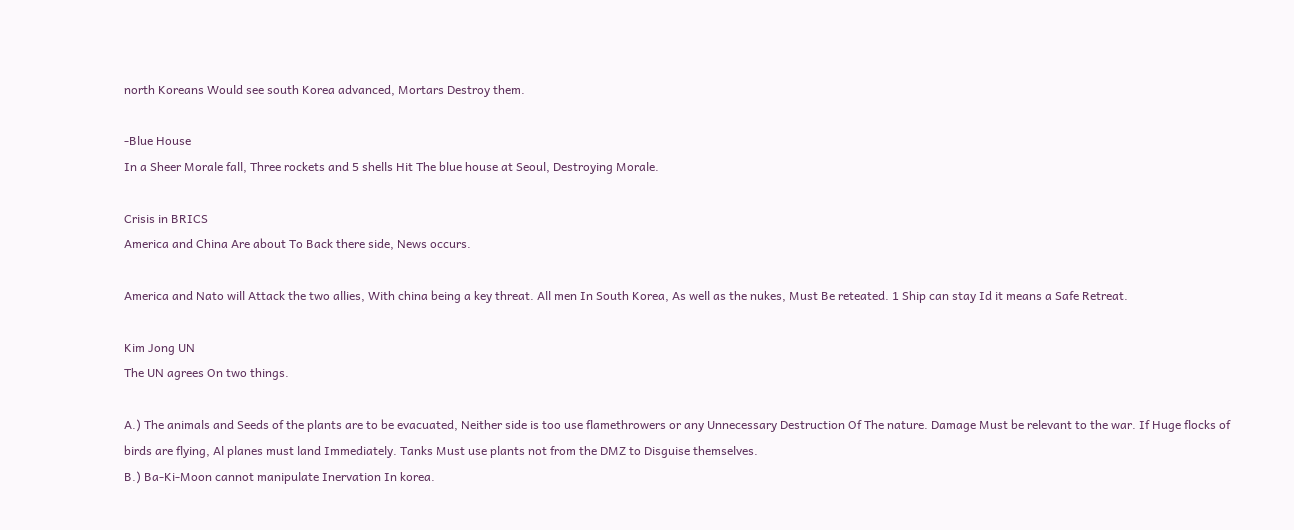north Koreans Would see south Korea advanced, Mortars Destroy them.

-Blue House
In a Sheer Morale fall, Three rockets and 5 shells Hit The blue house at Seoul, Destroying Morale.

Crisis in BRICS
America and China Are about To Back there side, News occurs.

America and Nato will Attack the two allies, With china being a key threat. All men In South Korea, As well as the nukes, Must Be reteated. 1 Ship can stay Id it means a Safe Retreat.

Kim Jong UN
The UN agrees On two things.

A.) The animals and Seeds of the plants are to be evacuated, Neither side is too use flamethrowers or any Unnecessary Destruction Of The nature. Damage Must be relevant to the war. If Huge flocks of birds are flying, Al planes must land Immediately. Tanks Must use plants not from the DMZ to Disguise themselves.
B.) Ba-Ki-Moon cannot manipulate Inervation In korea.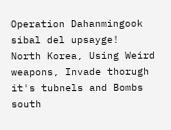Operation Dahanmingook sibal del upsayge!
North Korea, Using Weird weapons, Invade thorugh it's tubnels and Bombs south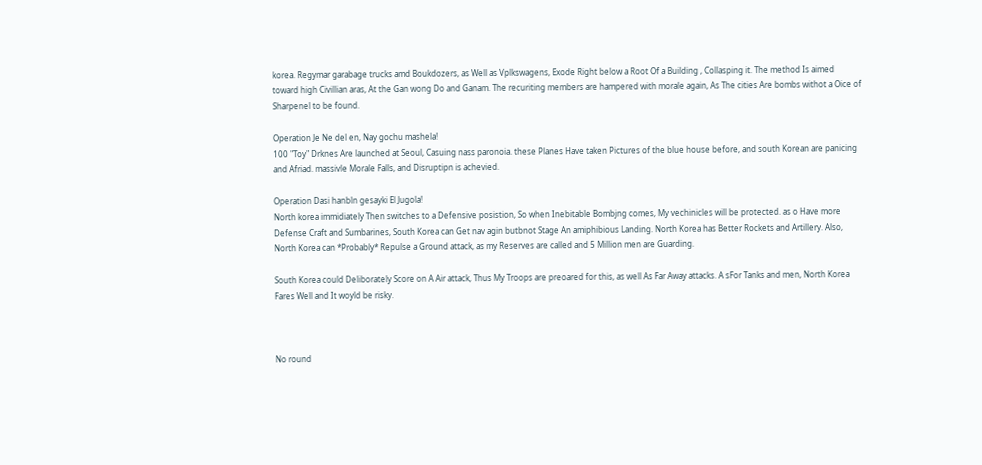korea. Regymar garabage trucks amd Boukdozers, as Well as Vplkswagens, Exode Right below a Root Of a Building , Collasping it. The method Is aimed toward high Civillian aras, At the Gan wong Do and Ganam. The recuriting members are hampered with morale again, As The cities Are bombs withot a Oice of Sharpenel to be found.

Operation Je Ne del en, Nay gochu mashela!
100 "Toy" Drknes Are launched at Seoul, Casuing nass paronoia. these Planes Have taken Pictures of the blue house before, and south Korean are panicing and Afriad. massivle Morale Falls, and Disruptipn is achevied.

Operation Dasi hanbln gesayki El Jugola!
North korea immidiately Then switches to a Defensive posistion, So when Inebitable Bombjng comes, My vechinicles will be protected. as o Have more Defense Craft and Sumbarines, South Korea can Get nav agin butbnot Stage An amiphibious Landing. North Korea has Better Rockets and Artillery. Also, North Korea can *Probably* Repulse a Ground attack, as my Reserves are called and 5 Million men are Guarding.

South Korea could Deliborately Score on A Air attack, Thus My Troops are preoared for this, as well As Far Away attacks. A sFor Tanks and men, North Korea Fares Well and It woyld be risky.



No round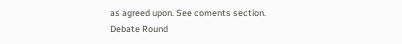as agreed upon. See coments section.
Debate Round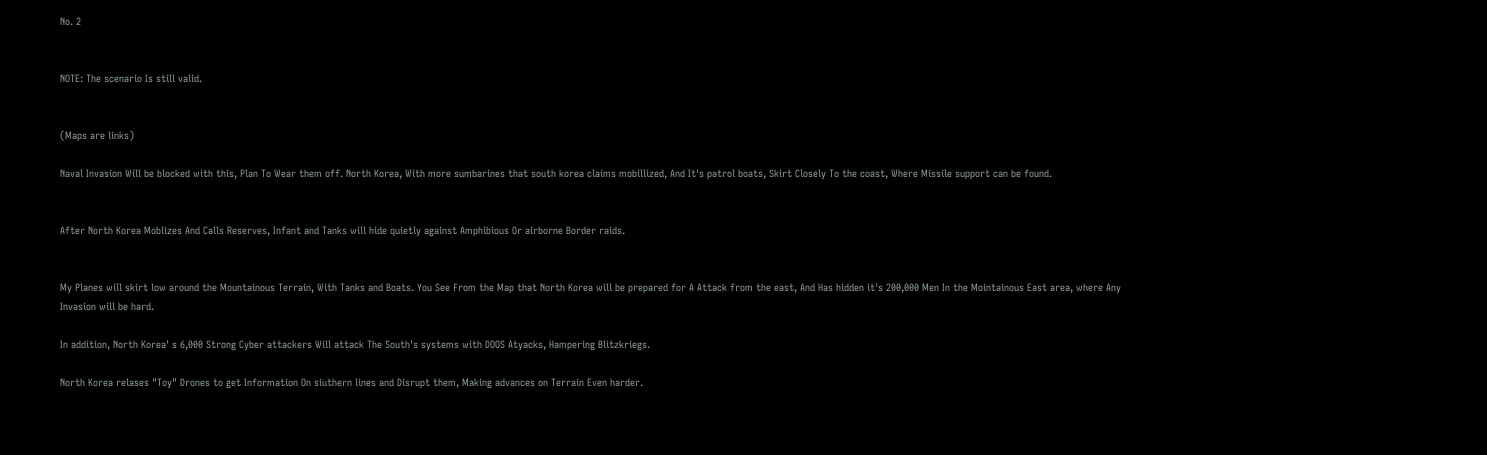No. 2


NOTE: The scenario Is still valid.


(Maps are links)

Naval Invasion Will be blocked with this, Plan To Wear them off. North Korea, With more sumbarines that south korea claims mobillized, And It's patrol boats, Skirt Closely To the coast, Where Missile support can be found.


After North Korea Moblizes And Calls Reserves, Infant and Tanks will hide quietly against Amphibious Or airborne Border raids.


My Planes will skirt low around the Mountainous Terrain, With Tanks and Boats. You See From the Map that North Korea will be prepared for A Attack from the east, And Has hidden it's 200,000 Men In the Mointainous East area, where Any Invasion will be hard.

In addition, North Korea' s 6,000 Strong Cyber attackers Will attack The South's systems with DOOS Atyacks, Hampering Blitzkriegs.

North Korea relases "Toy" Drones to get Information On siuthern lines and Disrupt them, Making advances on Terrain Even harder.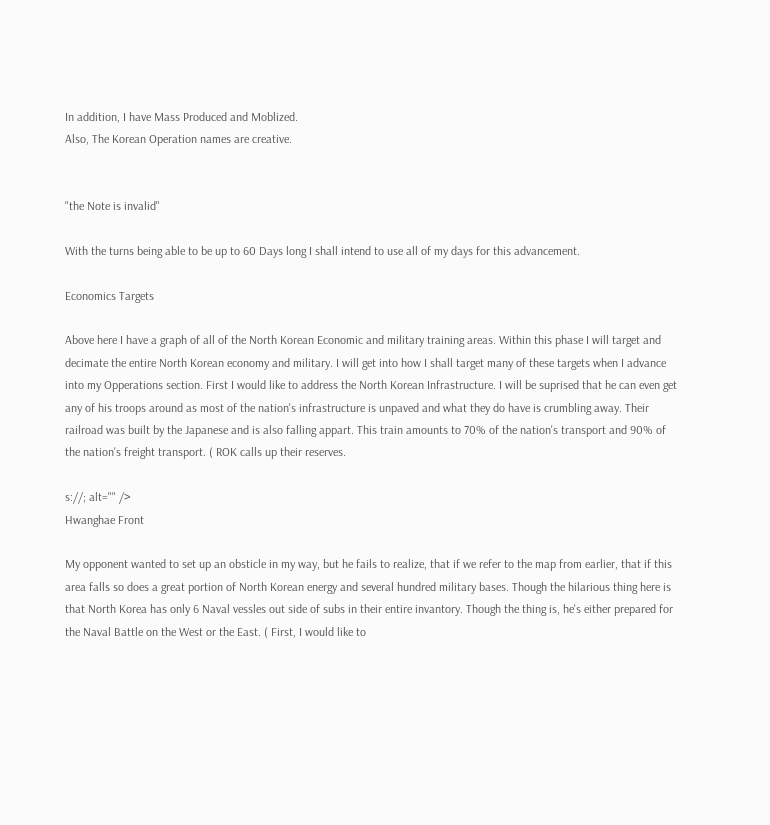In addition, I have Mass Produced and Moblized.
Also, The Korean Operation names are creative.


"the Note is invalid"

With the turns being able to be up to 60 Days long I shall intend to use all of my days for this advancement.

Economics Targets

Above here I have a graph of all of the North Korean Economic and military training areas. Within this phase I will target and decimate the entire North Korean economy and military. I will get into how I shall target many of these targets when I advance into my Opperations section. First I would like to address the North Korean Infrastructure. I will be suprised that he can even get any of his troops around as most of the nation's infrastructure is unpaved and what they do have is crumbling away. Their railroad was built by the Japanese and is also falling appart. This train amounts to 70% of the nation's transport and 90% of the nation's freight transport. ( ROK calls up their reserves.

s://; alt="" />
Hwanghae Front

My opponent wanted to set up an obsticle in my way, but he fails to realize, that if we refer to the map from earlier, that if this area falls so does a great portion of North Korean energy and several hundred military bases. Though the hilarious thing here is that North Korea has only 6 Naval vessles out side of subs in their entire invantory. Though the thing is, he's either prepared for the Naval Battle on the West or the East. ( First, I would like to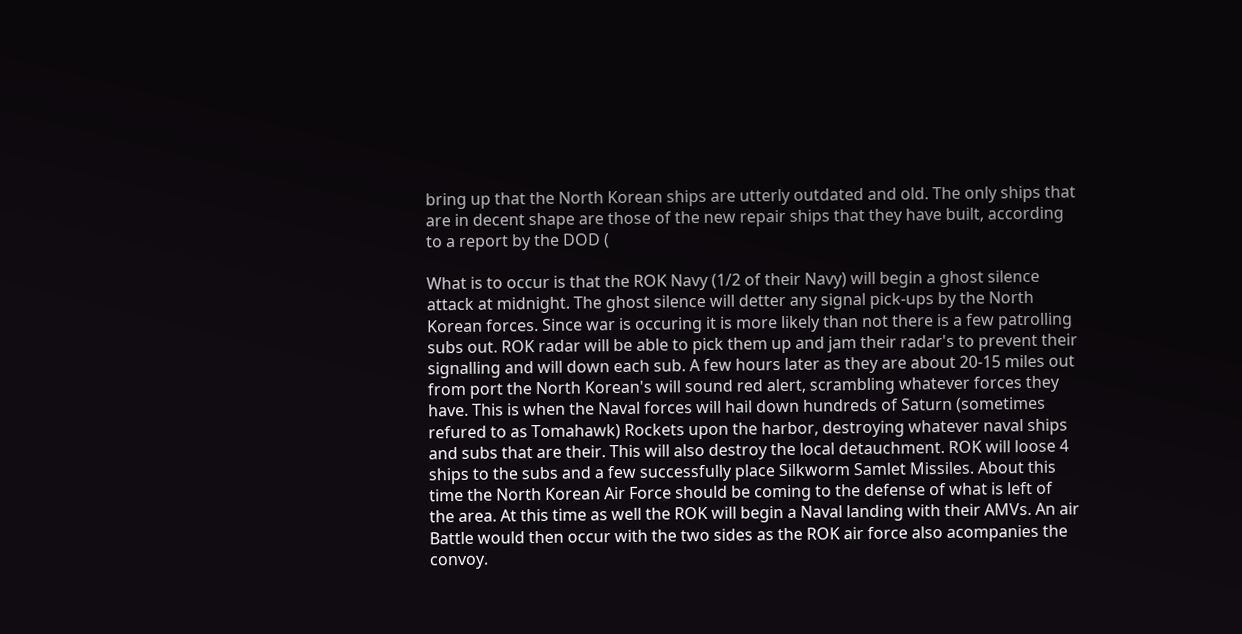bring up that the North Korean ships are utterly outdated and old. The only ships that are in decent shape are those of the new repair ships that they have built, according to a report by the DOD (

What is to occur is that the ROK Navy (1/2 of their Navy) will begin a ghost silence attack at midnight. The ghost silence will detter any signal pick-ups by the North Korean forces. Since war is occuring it is more likely than not there is a few patrolling subs out. ROK radar will be able to pick them up and jam their radar's to prevent their signalling and will down each sub. A few hours later as they are about 20-15 miles out from port the North Korean's will sound red alert, scrambling whatever forces they have. This is when the Naval forces will hail down hundreds of Saturn (sometimes refured to as Tomahawk) Rockets upon the harbor, destroying whatever naval ships and subs that are their. This will also destroy the local detauchment. ROK will loose 4 ships to the subs and a few successfully place Silkworm Samlet Missiles. About this time the North Korean Air Force should be coming to the defense of what is left of the area. At this time as well the ROK will begin a Naval landing with their AMVs. An air Battle would then occur with the two sides as the ROK air force also acompanies the convoy.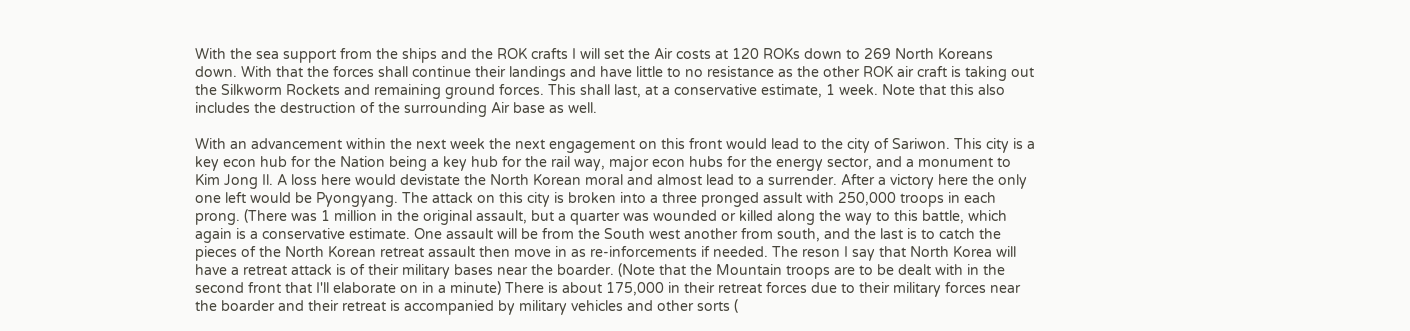With the sea support from the ships and the ROK crafts I will set the Air costs at 120 ROKs down to 269 North Koreans down. With that the forces shall continue their landings and have little to no resistance as the other ROK air craft is taking out the Silkworm Rockets and remaining ground forces. This shall last, at a conservative estimate, 1 week. Note that this also includes the destruction of the surrounding Air base as well.

With an advancement within the next week the next engagement on this front would lead to the city of Sariwon. This city is a key econ hub for the Nation being a key hub for the rail way, major econ hubs for the energy sector, and a monument to Kim Jong Il. A loss here would devistate the North Korean moral and almost lead to a surrender. After a victory here the only one left would be Pyongyang. The attack on this city is broken into a three pronged assult with 250,000 troops in each prong. (There was 1 million in the original assault, but a quarter was wounded or killed along the way to this battle, which again is a conservative estimate. One assault will be from the South west another from south, and the last is to catch the pieces of the North Korean retreat assault then move in as re-inforcements if needed. The reson I say that North Korea will have a retreat attack is of their military bases near the boarder. (Note that the Mountain troops are to be dealt with in the second front that I'll elaborate on in a minute) There is about 175,000 in their retreat forces due to their military forces near the boarder and their retreat is accompanied by military vehicles and other sorts (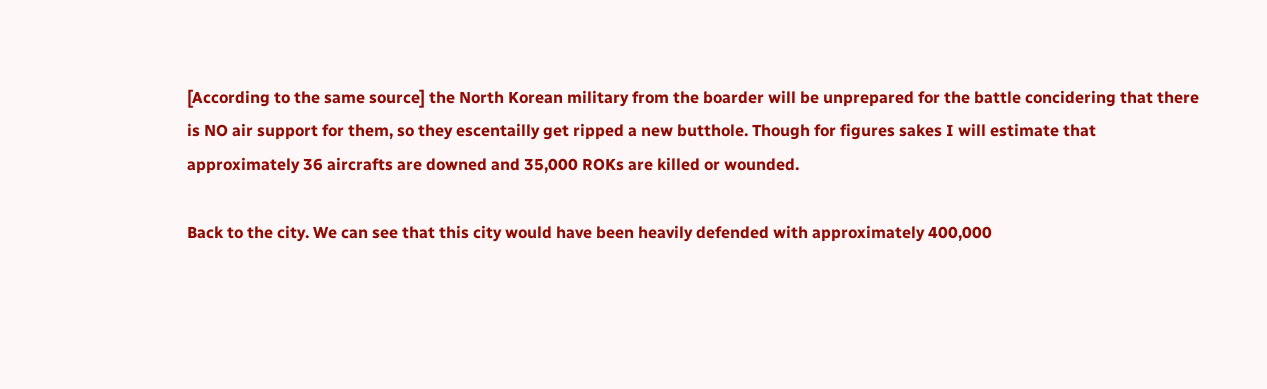[According to the same source] the North Korean military from the boarder will be unprepared for the battle concidering that there is NO air support for them, so they escentailly get ripped a new butthole. Though for figures sakes I will estimate that approximately 36 aircrafts are downed and 35,000 ROKs are killed or wounded.

Back to the city. We can see that this city would have been heavily defended with approximately 400,000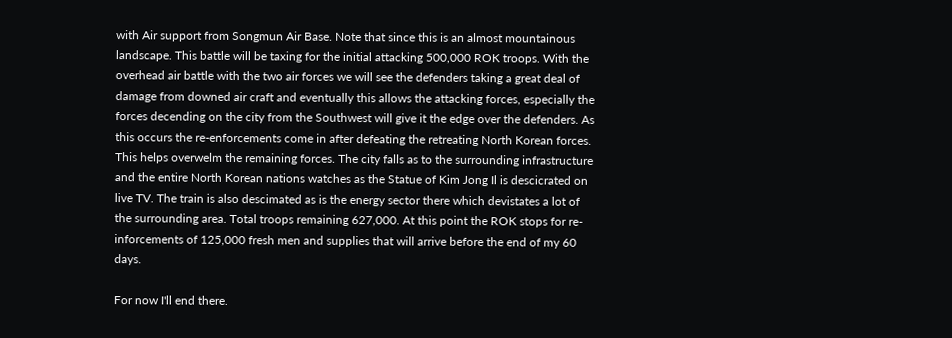with Air support from Songmun Air Base. Note that since this is an almost mountainous landscape. This battle will be taxing for the initial attacking 500,000 ROK troops. With the overhead air battle with the two air forces we will see the defenders taking a great deal of damage from downed air craft and eventually this allows the attacking forces, especially the forces decending on the city from the Southwest will give it the edge over the defenders. As this occurs the re-enforcements come in after defeating the retreating North Korean forces. This helps overwelm the remaining forces. The city falls as to the surrounding infrastructure and the entire North Korean nations watches as the Statue of Kim Jong Il is descicrated on live TV. The train is also descimated as is the energy sector there which devistates a lot of the surrounding area. Total troops remaining 627,000. At this point the ROK stops for re-inforcements of 125,000 fresh men and supplies that will arrive before the end of my 60 days.

For now I'll end there.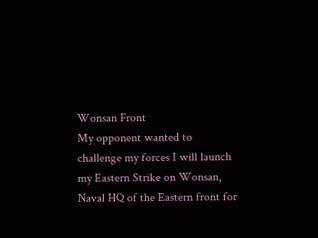Wonsan Front
My opponent wanted to challenge my forces I will launch my Eastern Strike on Wonsan, Naval HQ of the Eastern front for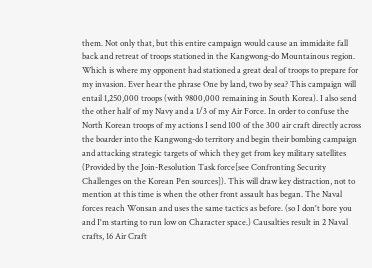them. Not only that, but this entire campaign would cause an immidaite fall back and retreat of troops stationed in the Kangwong-do Mountainous region. Which is where my opponent had stationed a great deal of troops to prepare for my invasion. Ever hear the phrase One by land, two by sea? This campaign will entail 1,250,000 troops (with 9800,000 remaining in South Korea). I also send the other half of my Navy and a 1/3 of my Air Force. In order to confuse the North Korean troops of my actions I send 100 of the 300 air craft directly across the boarder into the Kangwong-do territory and begin their bombing campaign and attacking strategic targets of which they get from key military satellites (Provided by the Join-Resolution Task force[see Confronting Security Challenges on the Korean Pen sources]). This will draw key distraction, not to mention at this time is when the other front assault has began. The Naval forces reach Wonsan and uses the same tactics as before. (so I don't bore you and I'm starting to run low on Character space.) Causalties result in 2 Naval crafts, 16 Air Craft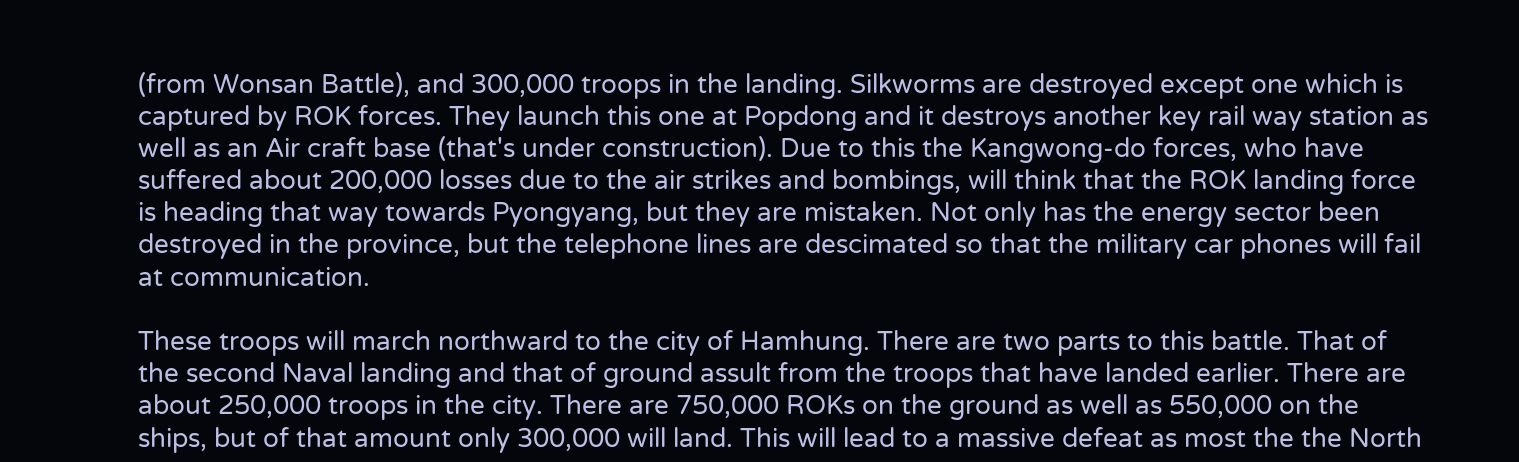(from Wonsan Battle), and 300,000 troops in the landing. Silkworms are destroyed except one which is captured by ROK forces. They launch this one at Popdong and it destroys another key rail way station as well as an Air craft base (that's under construction). Due to this the Kangwong-do forces, who have suffered about 200,000 losses due to the air strikes and bombings, will think that the ROK landing force is heading that way towards Pyongyang, but they are mistaken. Not only has the energy sector been destroyed in the province, but the telephone lines are descimated so that the military car phones will fail at communication.

These troops will march northward to the city of Hamhung. There are two parts to this battle. That of the second Naval landing and that of ground assult from the troops that have landed earlier. There are about 250,000 troops in the city. There are 750,000 ROKs on the ground as well as 550,000 on the ships, but of that amount only 300,000 will land. This will lead to a massive defeat as most the the North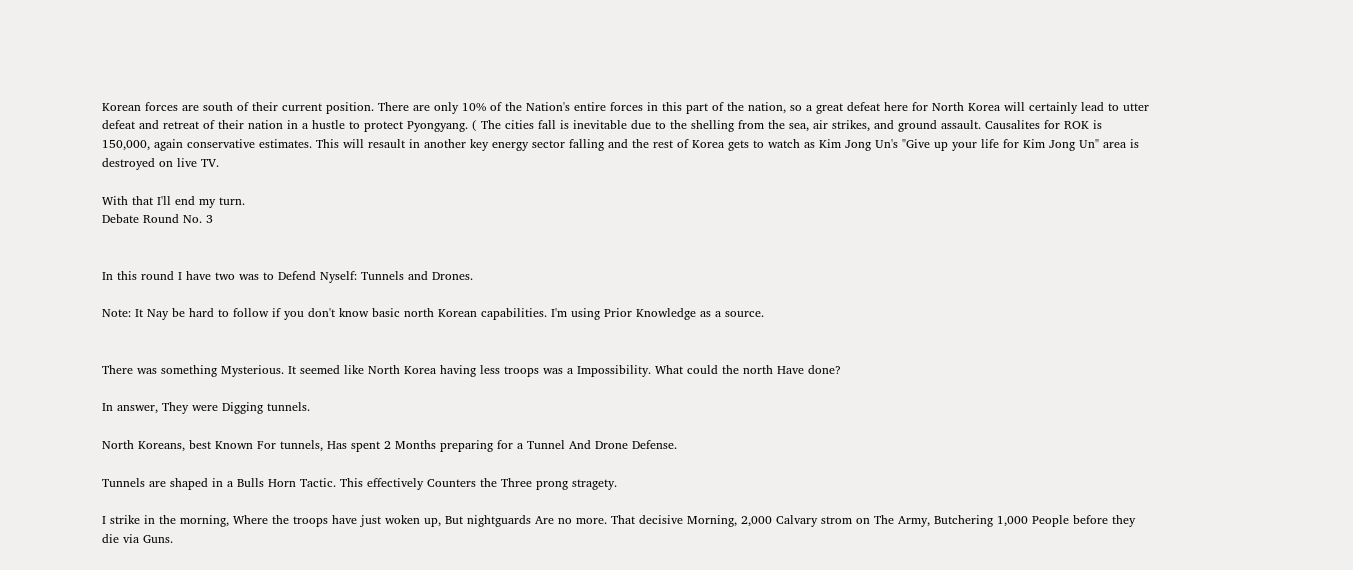Korean forces are south of their current position. There are only 10% of the Nation's entire forces in this part of the nation, so a great defeat here for North Korea will certainly lead to utter defeat and retreat of their nation in a hustle to protect Pyongyang. ( The cities fall is inevitable due to the shelling from the sea, air strikes, and ground assault. Causalites for ROK is 150,000, again conservative estimates. This will resault in another key energy sector falling and the rest of Korea gets to watch as Kim Jong Un's "Give up your life for Kim Jong Un" area is destroyed on live TV.

With that I'll end my turn.
Debate Round No. 3


In this round I have two was to Defend Nyself: Tunnels and Drones.

Note: It Nay be hard to follow if you don't know basic north Korean capabilities. I'm using Prior Knowledge as a source.


There was something Mysterious. It seemed like North Korea having less troops was a Impossibility. What could the north Have done?

In answer, They were Digging tunnels.

North Koreans, best Known For tunnels, Has spent 2 Months preparing for a Tunnel And Drone Defense.

Tunnels are shaped in a Bulls Horn Tactic. This effectively Counters the Three prong stragety.

I strike in the morning, Where the troops have just woken up, But nightguards Are no more. That decisive Morning, 2,000 Calvary strom on The Army, Butchering 1,000 People before they die via Guns.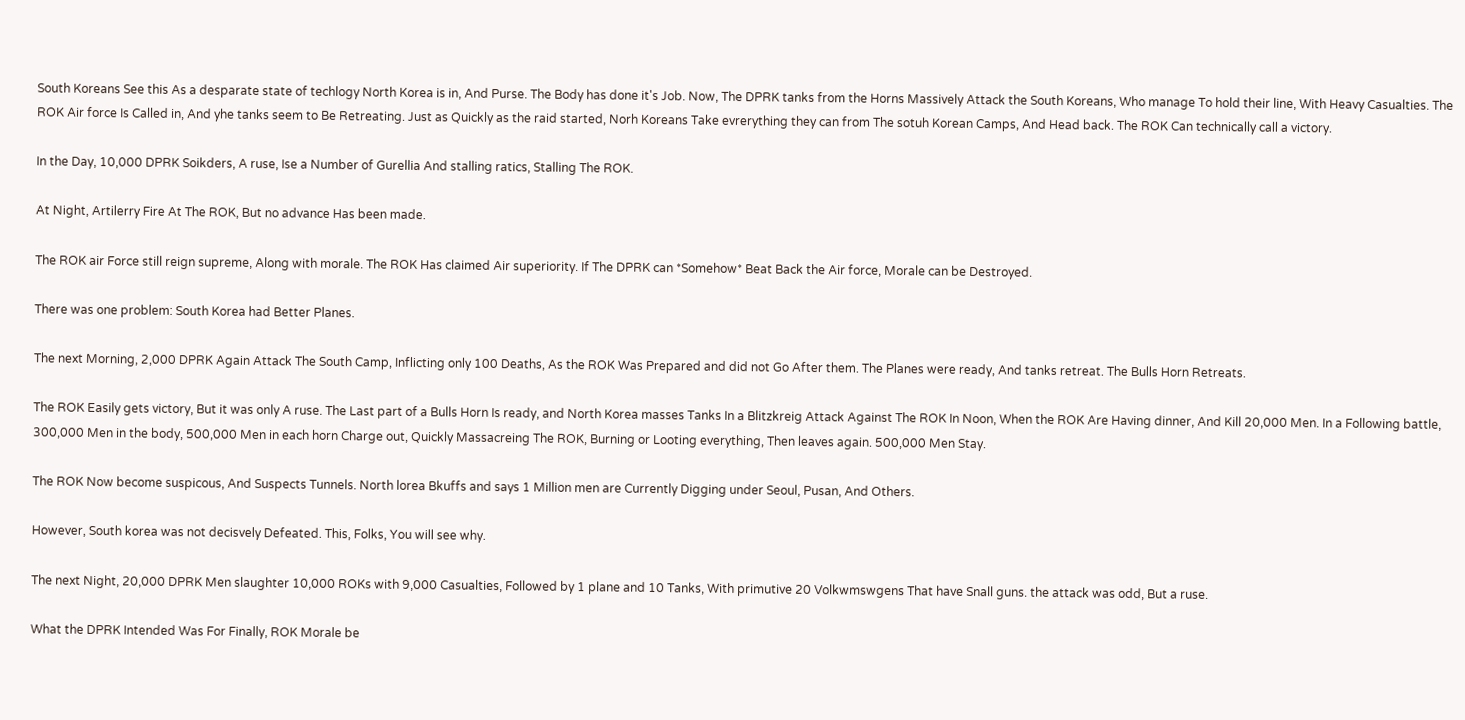South Koreans See this As a desparate state of techlogy North Korea is in, And Purse. The Body has done it's Job. Now, The DPRK tanks from the Horns Massively Attack the South Koreans, Who manage To hold their line, With Heavy Casualties. The ROK Air force Is Called in, And yhe tanks seem to Be Retreating. Just as Quickly as the raid started, Norh Koreans Take evrerything they can from The sotuh Korean Camps, And Head back. The ROK Can technically call a victory.

In the Day, 10,000 DPRK Soikders, A ruse, Ise a Number of Gurellia And stalling ratics, Stalling The ROK.

At Night, Artilerry Fire At The ROK, But no advance Has been made.

The ROK air Force still reign supreme, Along with morale. The ROK Has claimed Air superiority. If The DPRK can *Somehow* Beat Back the Air force, Morale can be Destroyed.

There was one problem: South Korea had Better Planes.

The next Morning, 2,000 DPRK Again Attack The South Camp, Inflicting only 100 Deaths, As the ROK Was Prepared and did not Go After them. The Planes were ready, And tanks retreat. The Bulls Horn Retreats.

The ROK Easily gets victory, But it was only A ruse. The Last part of a Bulls Horn Is ready, and North Korea masses Tanks In a Blitzkreig Attack Against The ROK In Noon, When the ROK Are Having dinner, And Kill 20,000 Men. In a Following battle, 300,000 Men in the body, 500,000 Men in each horn Charge out, Quickly Massacreing The ROK, Burning or Looting everything, Then leaves again. 500,000 Men Stay.

The ROK Now become suspicous, And Suspects Tunnels. North lorea Bkuffs and says 1 Million men are Currently Digging under Seoul, Pusan, And Others.

However, South korea was not decisvely Defeated. This, Folks, You will see why.

The next Night, 20,000 DPRK Men slaughter 10,000 ROKs with 9,000 Casualties, Followed by 1 plane and 10 Tanks, With primutive 20 Volkwmswgens That have Snall guns. the attack was odd, But a ruse.

What the DPRK Intended Was For Finally, ROK Morale be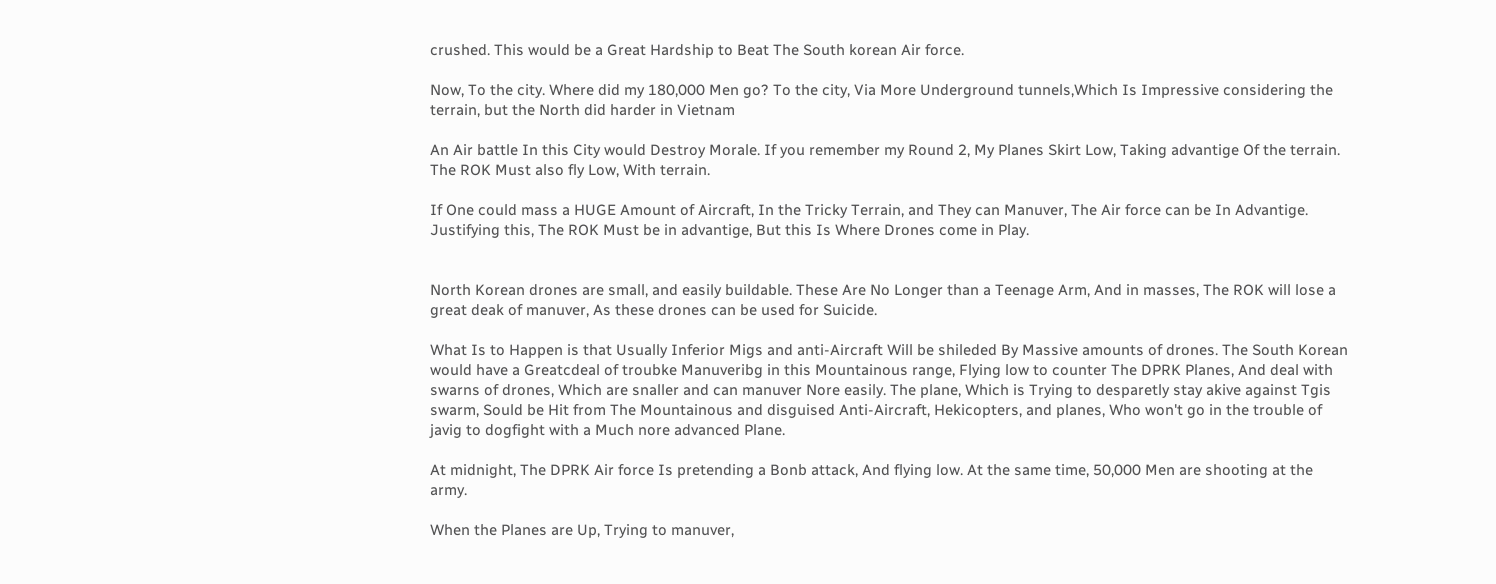crushed. This would be a Great Hardship to Beat The South korean Air force.

Now, To the city. Where did my 180,000 Men go? To the city, Via More Underground tunnels,Which Is Impressive considering the terrain, but the North did harder in Vietnam

An Air battle In this City would Destroy Morale. If you remember my Round 2, My Planes Skirt Low, Taking advantige Of the terrain. The ROK Must also fly Low, With terrain.

If One could mass a HUGE Amount of Aircraft, In the Tricky Terrain, and They can Manuver, The Air force can be In Advantige. Justifying this, The ROK Must be in advantige, But this Is Where Drones come in Play.


North Korean drones are small, and easily buildable. These Are No Longer than a Teenage Arm, And in masses, The ROK will lose a great deak of manuver, As these drones can be used for Suicide.

What Is to Happen is that Usually Inferior Migs and anti-Aircraft Will be shileded By Massive amounts of drones. The South Korean would have a Greatcdeal of troubke Manuveribg in this Mountainous range, Flying low to counter The DPRK Planes, And deal with swarns of drones, Which are snaller and can manuver Nore easily. The plane, Which is Trying to desparetly stay akive against Tgis swarm, Sould be Hit from The Mountainous and disguised Anti-Aircraft, Hekicopters, and planes, Who won't go in the trouble of javig to dogfight with a Much nore advanced Plane.

At midnight, The DPRK Air force Is pretending a Bonb attack, And flying low. At the same time, 50,000 Men are shooting at the army.

When the Planes are Up, Trying to manuver,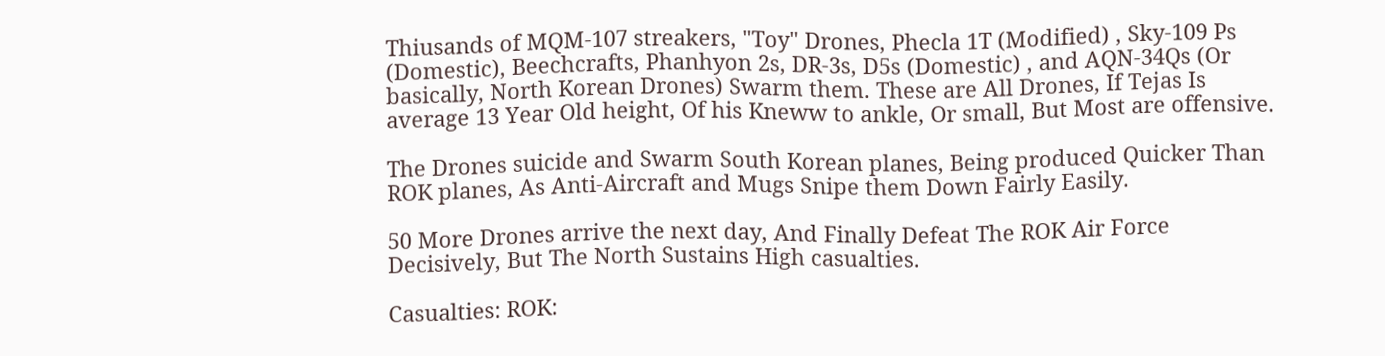Thiusands of MQM-107 streakers, "Toy" Drones, Phecla 1T (Modified) , Sky-109 Ps (Domestic), Beechcrafts, Phanhyon 2s, DR-3s, D5s (Domestic) , and AQN-34Qs (Or basically, North Korean Drones) Swarm them. These are All Drones, If Tejas Is average 13 Year Old height, Of his Kneww to ankle, Or small, But Most are offensive.

The Drones suicide and Swarm South Korean planes, Being produced Quicker Than ROK planes, As Anti-Aircraft and Mugs Snipe them Down Fairly Easily.

50 More Drones arrive the next day, And Finally Defeat The ROK Air Force Decisively, But The North Sustains High casualties.

Casualties: ROK: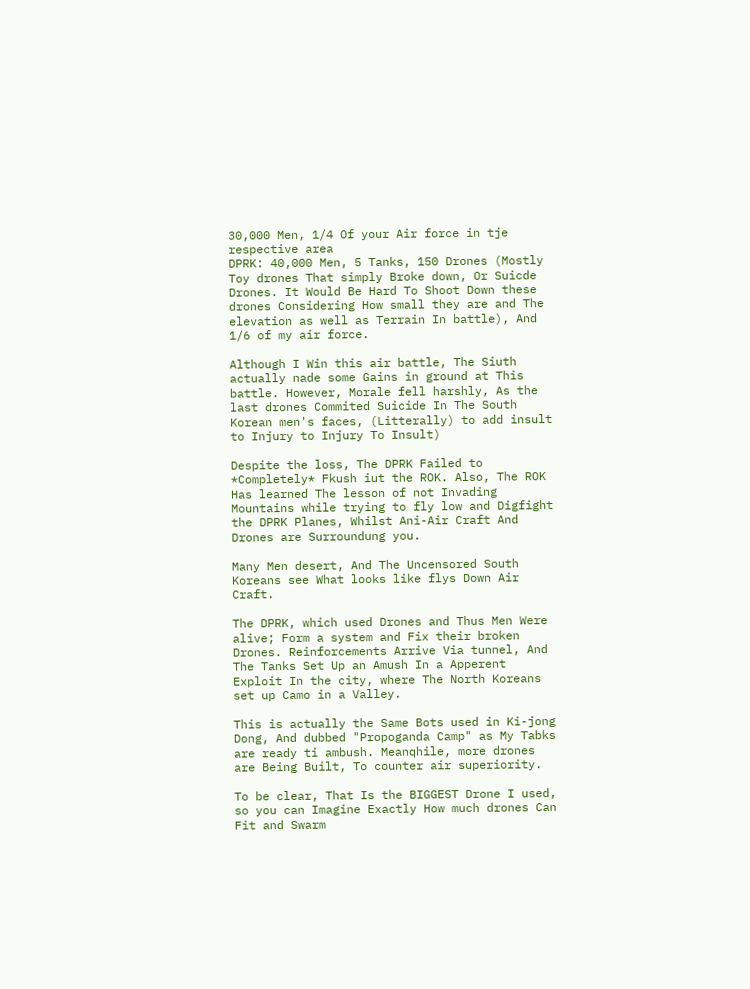30,000 Men, 1/4 Of your Air force in tje respective area
DPRK: 40,000 Men, 5 Tanks, 150 Drones (Mostly Toy drones That simply Broke down, Or Suicde Drones. It Would Be Hard To Shoot Down these drones Considering How small they are and The elevation as well as Terrain In battle), And 1/6 of my air force.

Although I Win this air battle, The Siuth actually nade some Gains in ground at This battle. However, Morale fell harshly, As the last drones Commited Suicide In The South Korean men's faces, (Litterally) to add insult to Injury to Injury To Insult)

Despite the loss, The DPRK Failed to *Completely* Fkush iut the ROK. Also, The ROK Has learned The lesson of not Invading Mountains while trying to fly low and Digfight the DPRK Planes, Whilst Ani-Air Craft And Drones are Surroundung you.

Many Men desert, And The Uncensored South Koreans see What looks like flys Down Air Craft.

The DPRK, which used Drones and Thus Men Were alive; Form a system and Fix their broken Drones. Reinforcements Arrive Via tunnel, And The Tanks Set Up an Amush In a Apperent Exploit In the city, where The North Koreans set up Camo in a Valley.

This is actually the Same Bots used in Ki-jong Dong, And dubbed "Propoganda Camp" as My Tabks are ready ti ambush. Meanqhile, more drones are Being Built, To counter air superiority.

To be clear, That Is the BIGGEST Drone I used, so you can Imagine Exactly How much drones Can Fit and Swarm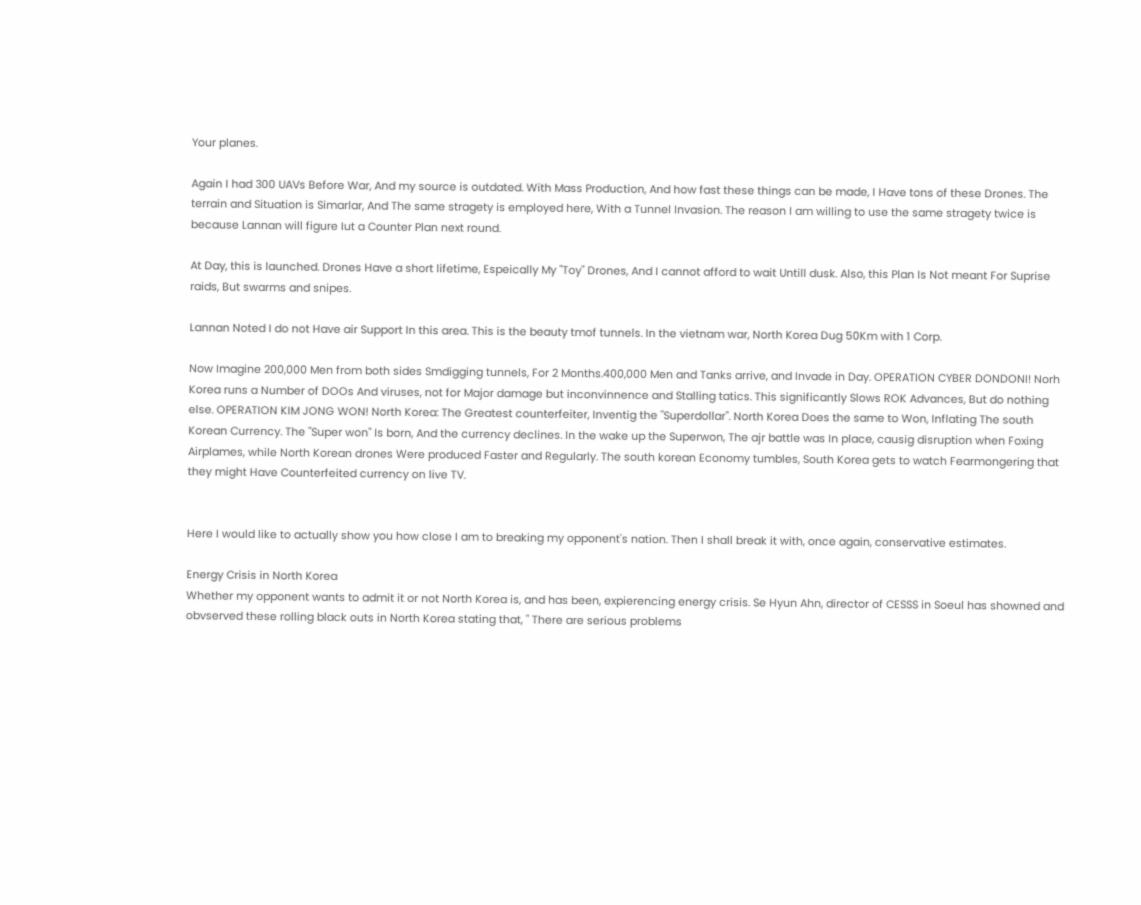Your planes.

Again I had 300 UAVs Before War, And my source is outdated. With Mass Production, And how fast these things can be made, I Have tons of these Drones. The terrain and Situation is Simarlar, And The same stragety is employed here, With a Tunnel Invasion. The reason I am willing to use the same stragety twice is because Lannan will figure Iut a Counter Plan next round.

At Day, this is launched. Drones Have a short lifetime, Espeically My "Toy" Drones, And I cannot afford to wait Untill dusk. Also, this Plan Is Not meant For Suprise raids, But swarms and snipes.

Lannan Noted I do not Have air Support In this area. This is the beauty tmof tunnels. In the vietnam war, North Korea Dug 50Km with 1 Corp.

Now Imagine 200,000 Men from both sides Smdigging tunnels, For 2 Months.400,000 Men and Tanks arrive, and Invade in Day. OPERATION CYBER DONDONI! Norh Korea runs a Number of DOOs And viruses, not for Major damage but inconvinnence and Stalling tatics. This significantly Slows ROK Advances, But do nothing else. OPERATION KIM JONG WON! North Korea: The Greatest counterfeiter, Inventig the "Superdollar". North Korea Does the same to Won, Inflating The south Korean Currency. The "Super won" Is born, And the currency declines. In the wake up the Superwon, The ajr battle was In place, causig disruption when Foxing Airplames, while North Korean drones Were produced Faster and Regularly. The south korean Economy tumbles, South Korea gets to watch Fearmongering that they might Have Counterfeited currency on live TV.


Here I would like to actually show you how close I am to breaking my opponent's nation. Then I shall break it with, once again, conservative estimates.

Energy Crisis in North Korea
Whether my opponent wants to admit it or not North Korea is, and has been, expierencing energy crisis. Se Hyun Ahn, director of CESSS in Soeul has showned and obvserved these rolling black outs in North Korea stating that, " There are serious problems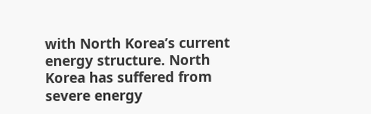with North Korea’s current energy structure. North Korea has suffered from severe energy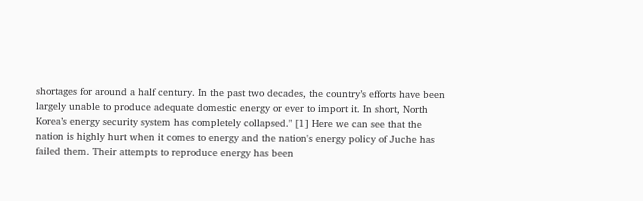shortages for around a half century. In the past two decades, the country’s efforts have been largely unable to produce adequate domestic energy or ever to import it. In short, North Korea’s energy security system has completely collapsed." [1] Here we can see that the nation is highly hurt when it comes to energy and the nation's energy policy of Juche has failed them. Their attempts to reproduce energy has been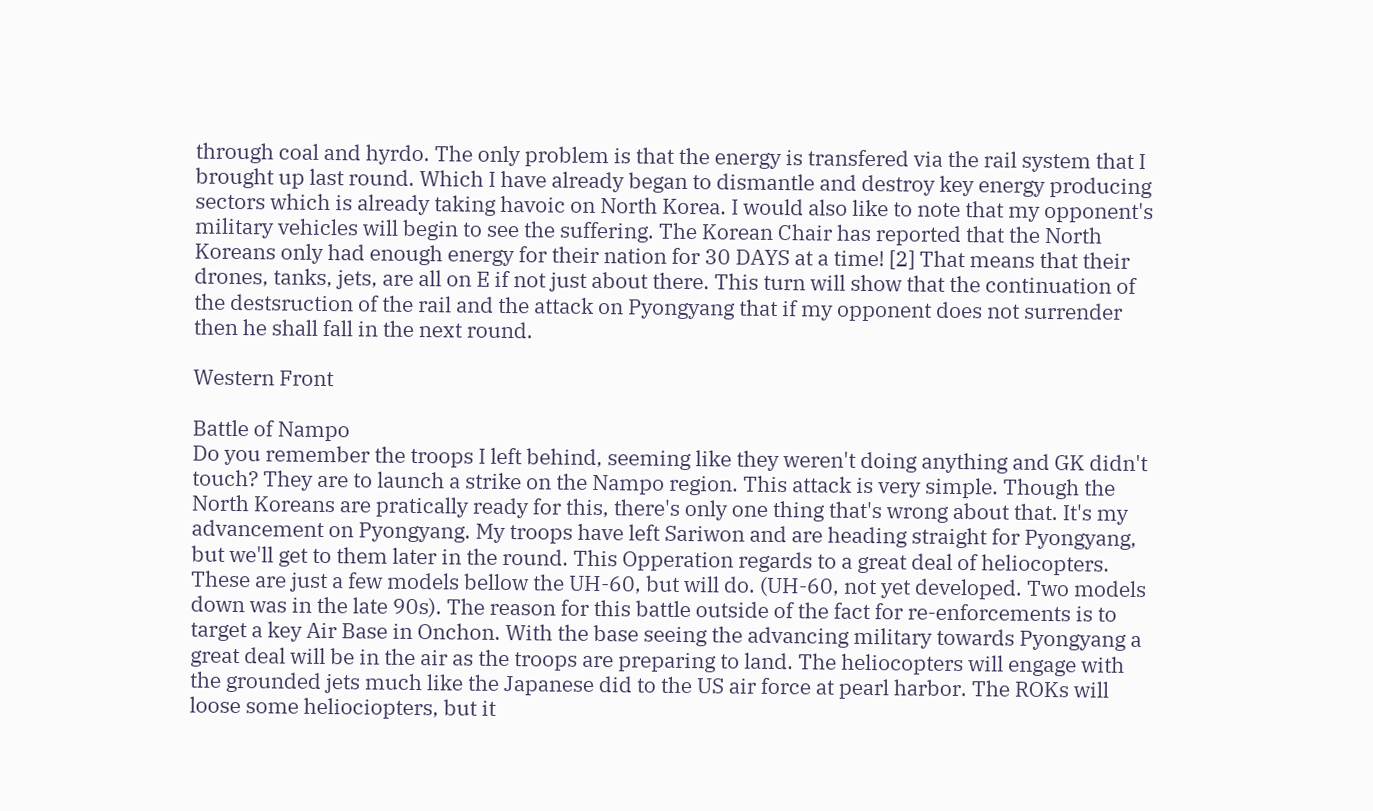through coal and hyrdo. The only problem is that the energy is transfered via the rail system that I brought up last round. Which I have already began to dismantle and destroy key energy producing sectors which is already taking havoic on North Korea. I would also like to note that my opponent's military vehicles will begin to see the suffering. The Korean Chair has reported that the North Koreans only had enough energy for their nation for 30 DAYS at a time! [2] That means that their drones, tanks, jets, are all on E if not just about there. This turn will show that the continuation of the destsruction of the rail and the attack on Pyongyang that if my opponent does not surrender then he shall fall in the next round.

Western Front

Battle of Nampo
Do you remember the troops I left behind, seeming like they weren't doing anything and GK didn't touch? They are to launch a strike on the Nampo region. This attack is very simple. Though the North Koreans are pratically ready for this, there's only one thing that's wrong about that. It's my advancement on Pyongyang. My troops have left Sariwon and are heading straight for Pyongyang, but we'll get to them later in the round. This Opperation regards to a great deal of heliocopters. These are just a few models bellow the UH-60, but will do. (UH-60, not yet developed. Two models down was in the late 90s). The reason for this battle outside of the fact for re-enforcements is to target a key Air Base in Onchon. With the base seeing the advancing military towards Pyongyang a great deal will be in the air as the troops are preparing to land. The heliocopters will engage with the grounded jets much like the Japanese did to the US air force at pearl harbor. The ROKs will loose some heliociopters, but it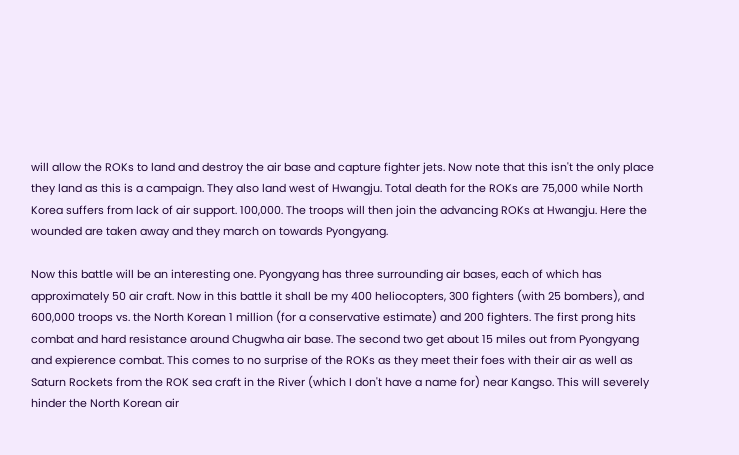will allow the ROKs to land and destroy the air base and capture fighter jets. Now note that this isn't the only place they land as this is a campaign. They also land west of Hwangju. Total death for the ROKs are 75,000 while North Korea suffers from lack of air support. 100,000. The troops will then join the advancing ROKs at Hwangju. Here the wounded are taken away and they march on towards Pyongyang.

Now this battle will be an interesting one. Pyongyang has three surrounding air bases, each of which has approximately 50 air craft. Now in this battle it shall be my 400 heliocopters, 300 fighters (with 25 bombers), and 600,000 troops vs. the North Korean 1 million (for a conservative estimate) and 200 fighters. The first prong hits combat and hard resistance around Chugwha air base. The second two get about 15 miles out from Pyongyang and expierence combat. This comes to no surprise of the ROKs as they meet their foes with their air as well as Saturn Rockets from the ROK sea craft in the River (which I don't have a name for) near Kangso. This will severely hinder the North Korean air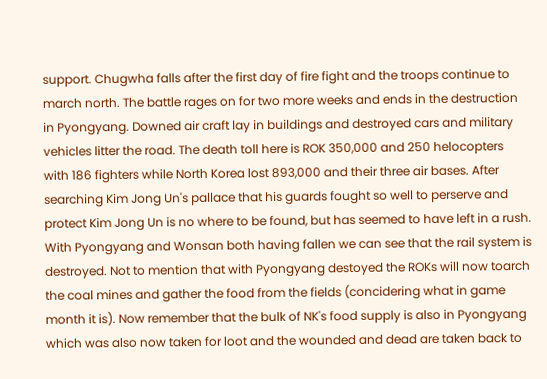support. Chugwha falls after the first day of fire fight and the troops continue to march north. The battle rages on for two more weeks and ends in the destruction in Pyongyang. Downed air craft lay in buildings and destroyed cars and military vehicles litter the road. The death toll here is ROK 350,000 and 250 helocopters with 186 fighters while North Korea lost 893,000 and their three air bases. After searching Kim Jong Un's pallace that his guards fought so well to perserve and protect Kim Jong Un is no where to be found, but has seemed to have left in a rush. With Pyongyang and Wonsan both having fallen we can see that the rail system is destroyed. Not to mention that with Pyongyang destoyed the ROKs will now toarch the coal mines and gather the food from the fields (concidering what in game month it is). Now remember that the bulk of NK's food supply is also in Pyongyang which was also now taken for loot and the wounded and dead are taken back to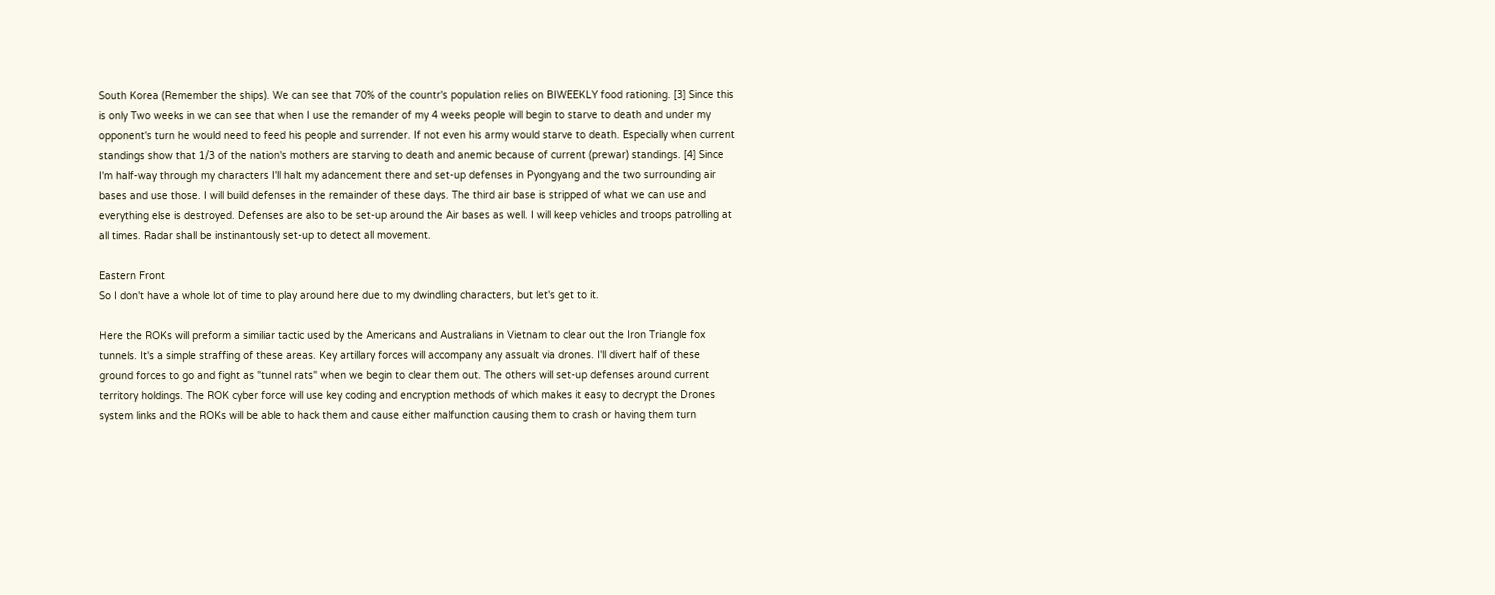South Korea (Remember the ships). We can see that 70% of the countr's population relies on BIWEEKLY food rationing. [3] Since this is only Two weeks in we can see that when I use the remander of my 4 weeks people will begin to starve to death and under my opponent's turn he would need to feed his people and surrender. If not even his army would starve to death. Especially when current standings show that 1/3 of the nation's mothers are starving to death and anemic because of current (prewar) standings. [4] Since I'm half-way through my characters I'll halt my adancement there and set-up defenses in Pyongyang and the two surrounding air bases and use those. I will build defenses in the remainder of these days. The third air base is stripped of what we can use and everything else is destroyed. Defenses are also to be set-up around the Air bases as well. I will keep vehicles and troops patrolling at all times. Radar shall be instinantously set-up to detect all movement.

Eastern Front
So I don't have a whole lot of time to play around here due to my dwindling characters, but let's get to it.

Here the ROKs will preform a similiar tactic used by the Americans and Australians in Vietnam to clear out the Iron Triangle fox tunnels. It's a simple straffing of these areas. Key artillary forces will accompany any assualt via drones. I'll divert half of these ground forces to go and fight as "tunnel rats" when we begin to clear them out. The others will set-up defenses around current territory holdings. The ROK cyber force will use key coding and encryption methods of which makes it easy to decrypt the Drones system links and the ROKs will be able to hack them and cause either malfunction causing them to crash or having them turn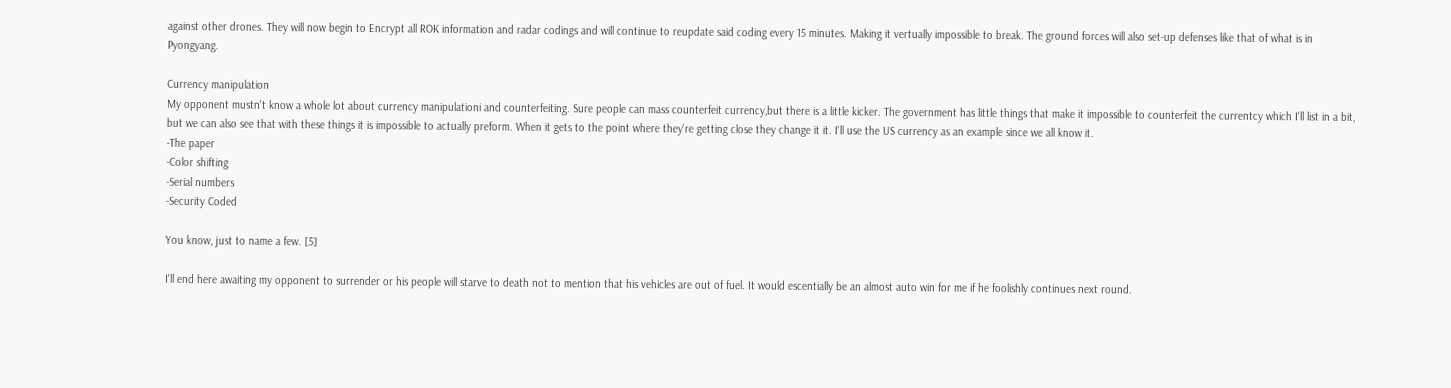against other drones. They will now begin to Encrypt all ROK information and radar codings and will continue to reupdate said coding every 15 minutes. Making it vertually impossible to break. The ground forces will also set-up defenses like that of what is in Pyongyang.

Currency manipulation
My opponent mustn't know a whole lot about currency manipulationi and counterfeiting. Sure people can mass counterfeit currency,but there is a little kicker. The government has little things that make it impossible to counterfeit the currentcy which I'll list in a bit, but we can also see that with these things it is impossible to actually preform. When it gets to the point where they're getting close they change it it. I'll use the US currency as an example since we all know it.
-The paper
-Color shifting
-Serial numbers
-Security Coded

You know, just to name a few. [5]

I'll end here awaiting my opponent to surrender or his people will starve to death not to mention that his vehicles are out of fuel. It would escentially be an almost auto win for me if he foolishly continues next round.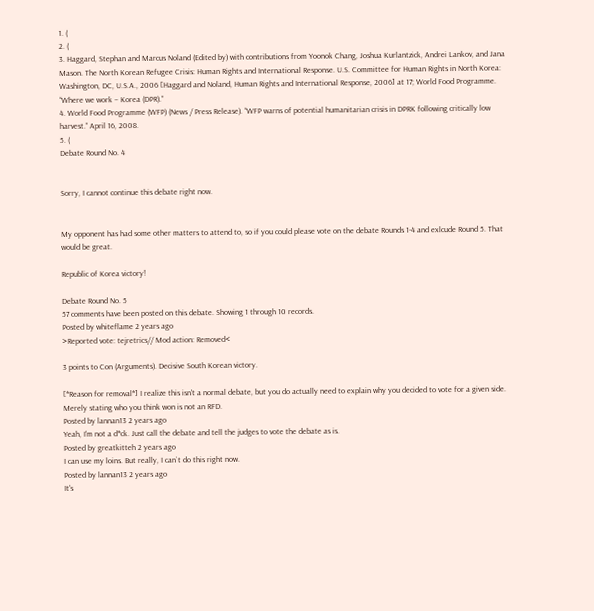1. (
2. (
3. Haggard, Stephan and Marcus Noland (Edited by) with contributions from Yoonok Chang, Joshua Kurlantzick, Andrei Lankov, and Jana Mason. The North Korean Refugee Crisis: Human Rights and International Response. U.S. Committee for Human Rights in North Korea: Washington, DC, U.S.A., 2006 [Haggard and Noland, Human Rights and International Response, 2006] at 17; World Food Programme. “Where we work – Korea (DPR).”
4. World Food Programme (WFP) (News / Press Release). “WFP warns of potential humanitarian crisis in DPRK following critically low harvest.” April 16, 2008.
5. (
Debate Round No. 4


Sorry, I cannot continue this debate right now.


My opponent has had some other matters to attend to, so if you could please vote on the debate Rounds 1-4 and exlcude Round 5. That would be great.

Republic of Korea victory!

Debate Round No. 5
57 comments have been posted on this debate. Showing 1 through 10 records.
Posted by whiteflame 2 years ago
>Reported vote: tejretrics// Mod action: Removed<

3 points to Con (Arguments). Decisive South Korean victory.

[*Reason for removal*] I realize this isn't a normal debate, but you do actually need to explain why you decided to vote for a given side. Merely stating who you think won is not an RFD.
Posted by lannan13 2 years ago
Yeah, I'm not a d*ck. Just call the debate and tell the judges to vote the debate as is.
Posted by greatkitteh 2 years ago
I can use my loins. But really, I can`t do this right now.
Posted by lannan13 2 years ago
It's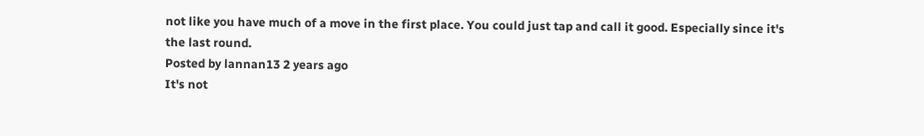not like you have much of a move in the first place. You could just tap and call it good. Especially since it's the last round.
Posted by lannan13 2 years ago
It's not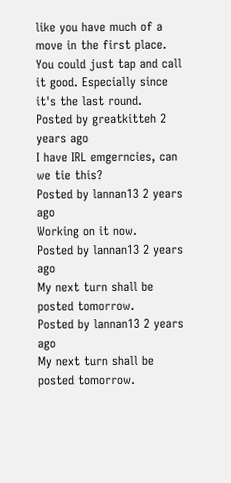like you have much of a move in the first place. You could just tap and call it good. Especially since it's the last round.
Posted by greatkitteh 2 years ago
I have IRL emgerncies, can we tie this?
Posted by lannan13 2 years ago
Working on it now.
Posted by lannan13 2 years ago
My next turn shall be posted tomorrow.
Posted by lannan13 2 years ago
My next turn shall be posted tomorrow.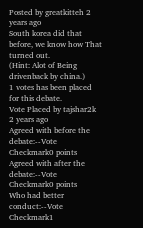Posted by greatkitteh 2 years ago
South korea did that before, we know how That turned out.
(Hint: Alot of Being drivenback by china.)
1 votes has been placed for this debate.
Vote Placed by tajshar2k 2 years ago
Agreed with before the debate:--Vote Checkmark0 points
Agreed with after the debate:--Vote Checkmark0 points
Who had better conduct:--Vote Checkmark1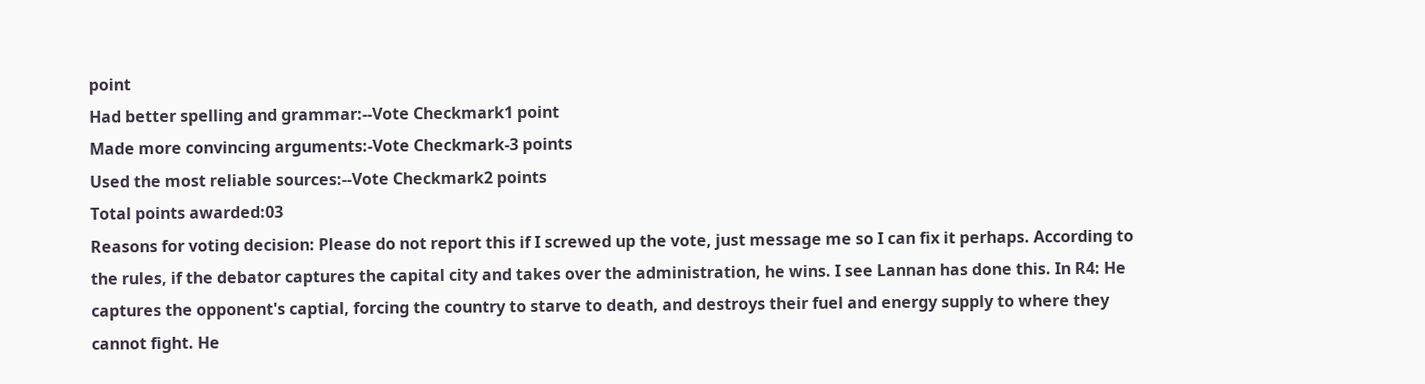point
Had better spelling and grammar:--Vote Checkmark1 point
Made more convincing arguments:-Vote Checkmark-3 points
Used the most reliable sources:--Vote Checkmark2 points
Total points awarded:03
Reasons for voting decision: Please do not report this if I screwed up the vote, just message me so I can fix it perhaps. According to the rules, if the debator captures the capital city and takes over the administration, he wins. I see Lannan has done this. In R4: He captures the opponent's captial, forcing the country to starve to death, and destroys their fuel and energy supply to where they cannot fight. He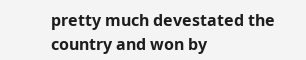pretty much devestated the country and won by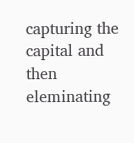capturing the capital and then eleminating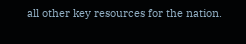all other key resources for the nation.